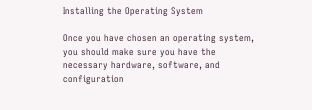Installing the Operating System

Once you have chosen an operating system, you should make sure you have the necessary hardware, software, and configuration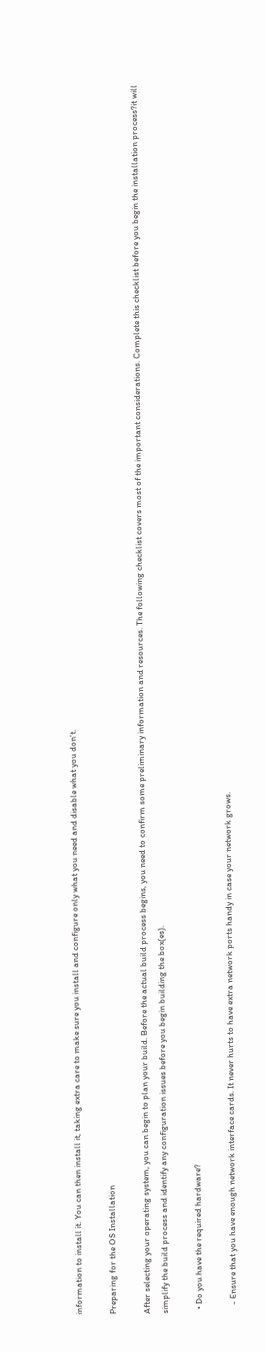information to install it. You can then install it, taking extra care to make sure you install and configure only what you need and disable what you don't.

Preparing for the OS Installation

After selecting your operating system, you can begin to plan your build. Before the actual build process begins, you need to confirm some preliminary information and resources. The following checklist covers most of the important considerations. Complete this checklist before you begin the installation process?it will simplify the build process and identify any configuration issues before you begin building the box(es).

  • Do you have the required hardware?

    - Ensure that you have enough network interface cards. It never hurts to have extra network ports handy in case your network grows.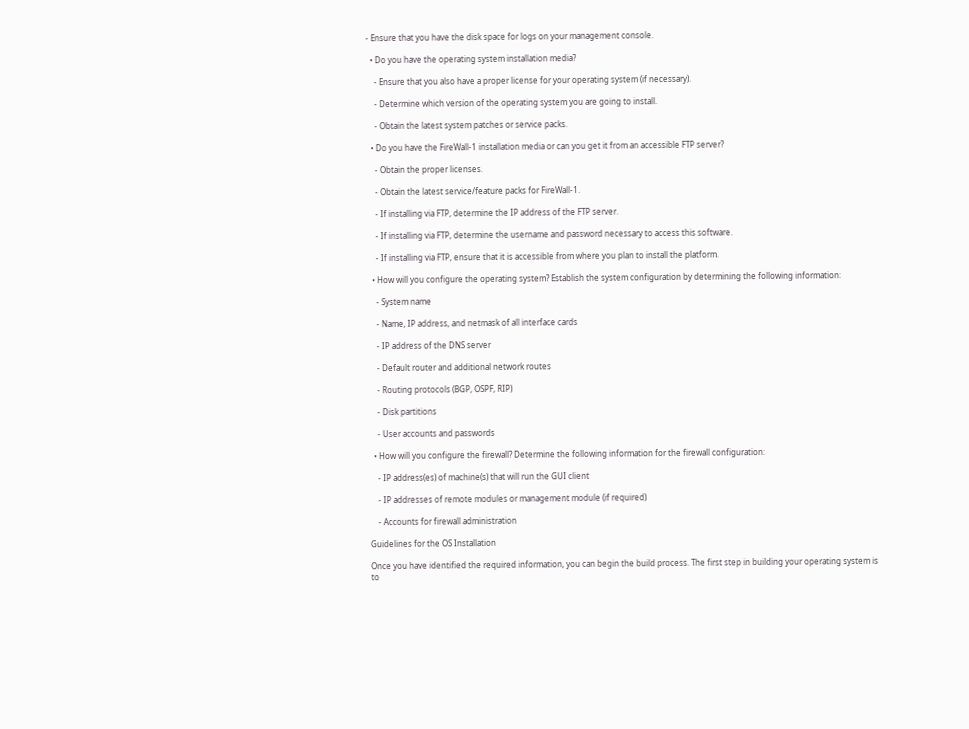- Ensure that you have the disk space for logs on your management console.

  • Do you have the operating system installation media?

    - Ensure that you also have a proper license for your operating system (if necessary).

    - Determine which version of the operating system you are going to install.

    - Obtain the latest system patches or service packs.

  • Do you have the FireWall-1 installation media or can you get it from an accessible FTP server?

    - Obtain the proper licenses.

    - Obtain the latest service/feature packs for FireWall-1.

    - If installing via FTP, determine the IP address of the FTP server.

    - If installing via FTP, determine the username and password necessary to access this software.

    - If installing via FTP, ensure that it is accessible from where you plan to install the platform.

  • How will you configure the operating system? Establish the system configuration by determining the following information:

    - System name

    - Name, IP address, and netmask of all interface cards

    - IP address of the DNS server

    - Default router and additional network routes

    - Routing protocols (BGP, OSPF, RIP)

    - Disk partitions

    - User accounts and passwords

  • How will you configure the firewall? Determine the following information for the firewall configuration:

    - IP address(es) of machine(s) that will run the GUI client

    - IP addresses of remote modules or management module (if required)

    - Accounts for firewall administration

Guidelines for the OS Installation

Once you have identified the required information, you can begin the build process. The first step in building your operating system is to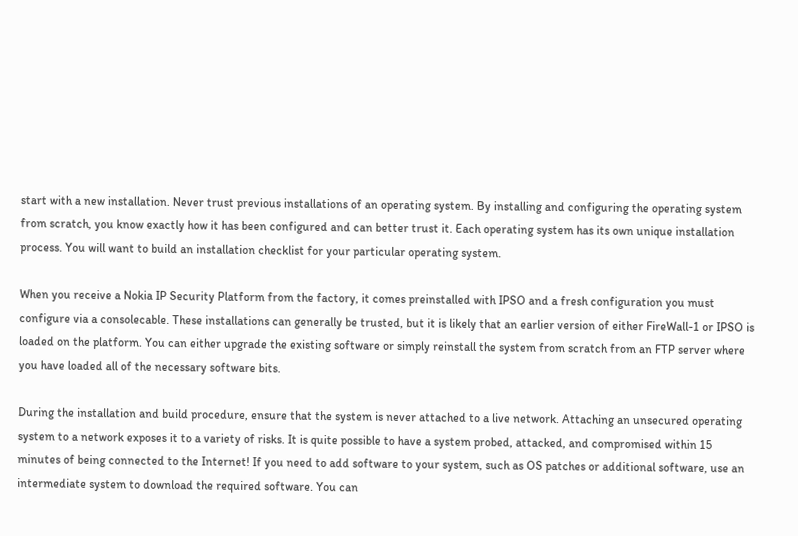start with a new installation. Never trust previous installations of an operating system. By installing and configuring the operating system from scratch, you know exactly how it has been configured and can better trust it. Each operating system has its own unique installation process. You will want to build an installation checklist for your particular operating system.

When you receive a Nokia IP Security Platform from the factory, it comes preinstalled with IPSO and a fresh configuration you must configure via a consolecable. These installations can generally be trusted, but it is likely that an earlier version of either FireWall-1 or IPSO is loaded on the platform. You can either upgrade the existing software or simply reinstall the system from scratch from an FTP server where you have loaded all of the necessary software bits.

During the installation and build procedure, ensure that the system is never attached to a live network. Attaching an unsecured operating system to a network exposes it to a variety of risks. It is quite possible to have a system probed, attacked, and compromised within 15 minutes of being connected to the Internet! If you need to add software to your system, such as OS patches or additional software, use an intermediate system to download the required software. You can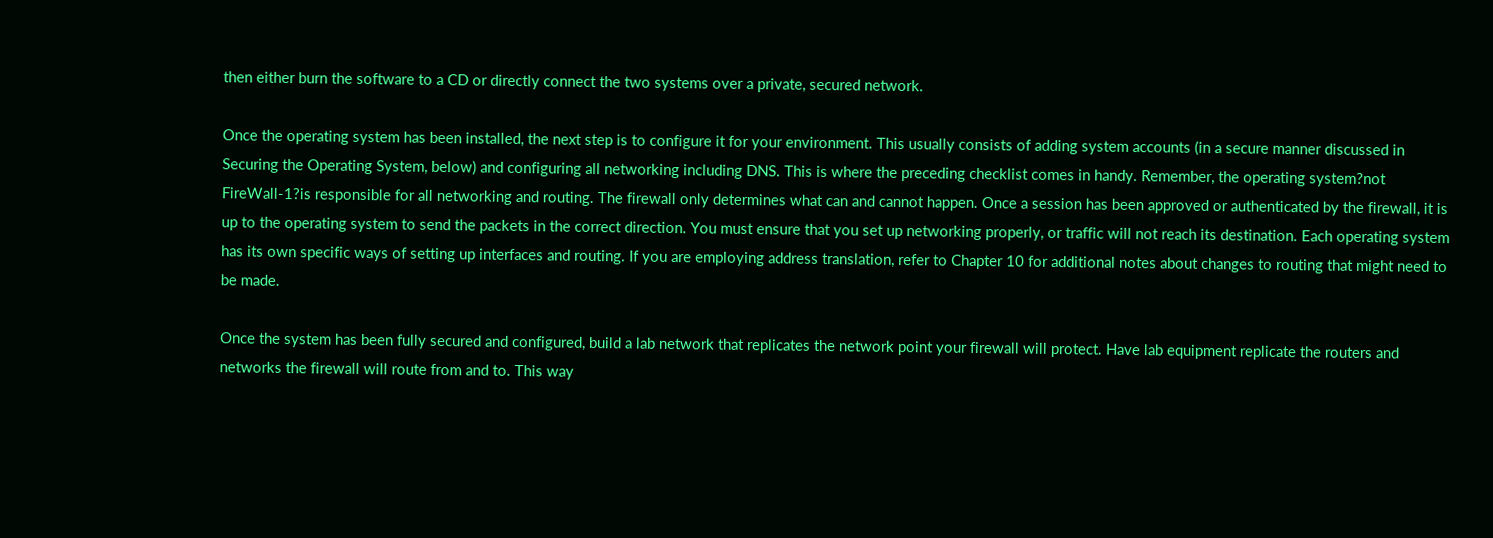then either burn the software to a CD or directly connect the two systems over a private, secured network.

Once the operating system has been installed, the next step is to configure it for your environment. This usually consists of adding system accounts (in a secure manner discussed in Securing the Operating System, below) and configuring all networking including DNS. This is where the preceding checklist comes in handy. Remember, the operating system?not FireWall-1?is responsible for all networking and routing. The firewall only determines what can and cannot happen. Once a session has been approved or authenticated by the firewall, it is up to the operating system to send the packets in the correct direction. You must ensure that you set up networking properly, or traffic will not reach its destination. Each operating system has its own specific ways of setting up interfaces and routing. If you are employing address translation, refer to Chapter 10 for additional notes about changes to routing that might need to be made.

Once the system has been fully secured and configured, build a lab network that replicates the network point your firewall will protect. Have lab equipment replicate the routers and networks the firewall will route from and to. This way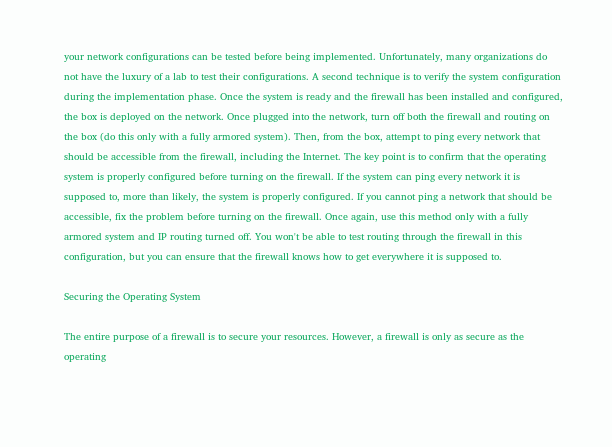your network configurations can be tested before being implemented. Unfortunately, many organizations do not have the luxury of a lab to test their configurations. A second technique is to verify the system configuration during the implementation phase. Once the system is ready and the firewall has been installed and configured, the box is deployed on the network. Once plugged into the network, turn off both the firewall and routing on the box (do this only with a fully armored system). Then, from the box, attempt to ping every network that should be accessible from the firewall, including the Internet. The key point is to confirm that the operating system is properly configured before turning on the firewall. If the system can ping every network it is supposed to, more than likely, the system is properly configured. If you cannot ping a network that should be accessible, fix the problem before turning on the firewall. Once again, use this method only with a fully armored system and IP routing turned off. You won't be able to test routing through the firewall in this configuration, but you can ensure that the firewall knows how to get everywhere it is supposed to.

Securing the Operating System

The entire purpose of a firewall is to secure your resources. However, a firewall is only as secure as the operating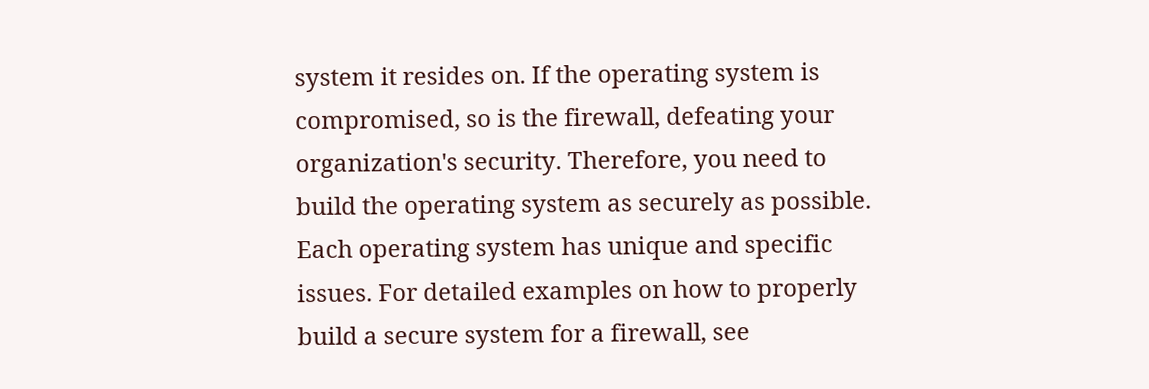system it resides on. If the operating system is compromised, so is the firewall, defeating your organization's security. Therefore, you need to build the operating system as securely as possible. Each operating system has unique and specific issues. For detailed examples on how to properly build a secure system for a firewall, see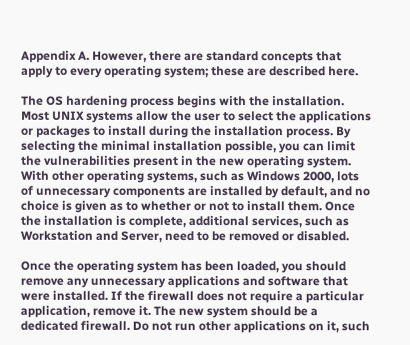Appendix A. However, there are standard concepts that apply to every operating system; these are described here.

The OS hardening process begins with the installation. Most UNIX systems allow the user to select the applications or packages to install during the installation process. By selecting the minimal installation possible, you can limit the vulnerabilities present in the new operating system. With other operating systems, such as Windows 2000, lots of unnecessary components are installed by default, and no choice is given as to whether or not to install them. Once the installation is complete, additional services, such as Workstation and Server, need to be removed or disabled.

Once the operating system has been loaded, you should remove any unnecessary applications and software that were installed. If the firewall does not require a particular application, remove it. The new system should be a dedicated firewall. Do not run other applications on it, such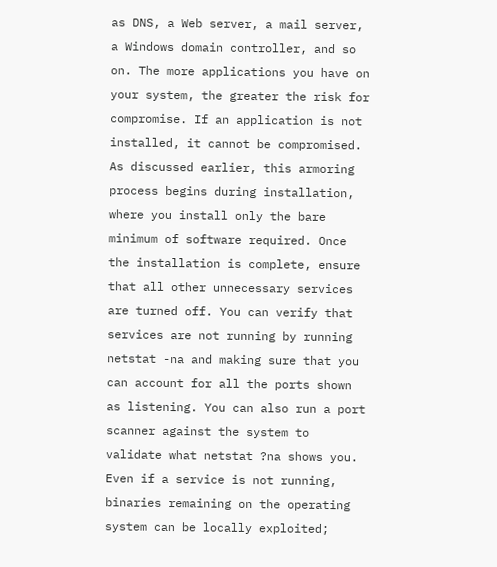as DNS, a Web server, a mail server, a Windows domain controller, and so on. The more applications you have on your system, the greater the risk for compromise. If an application is not installed, it cannot be compromised. As discussed earlier, this armoring process begins during installation, where you install only the bare minimum of software required. Once the installation is complete, ensure that all other unnecessary services are turned off. You can verify that services are not running by running netstat -na and making sure that you can account for all the ports shown as listening. You can also run a port scanner against the system to validate what netstat ?na shows you. Even if a service is not running, binaries remaining on the operating system can be locally exploited;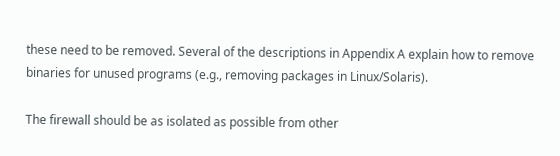these need to be removed. Several of the descriptions in Appendix A explain how to remove binaries for unused programs (e.g., removing packages in Linux/Solaris).

The firewall should be as isolated as possible from other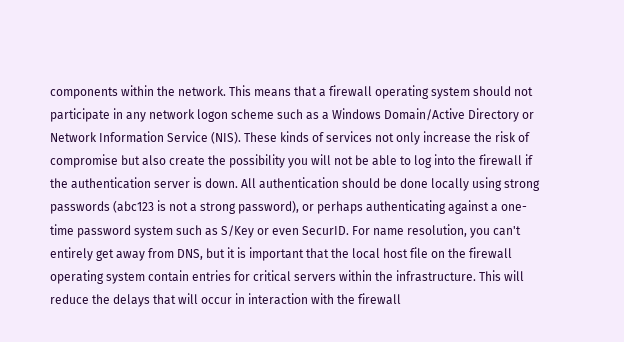components within the network. This means that a firewall operating system should not participate in any network logon scheme such as a Windows Domain/Active Directory or Network Information Service (NIS). These kinds of services not only increase the risk of compromise but also create the possibility you will not be able to log into the firewall if the authentication server is down. All authentication should be done locally using strong passwords (abc123 is not a strong password), or perhaps authenticating against a one-time password system such as S/Key or even SecurID. For name resolution, you can't entirely get away from DNS, but it is important that the local host file on the firewall operating system contain entries for critical servers within the infrastructure. This will reduce the delays that will occur in interaction with the firewall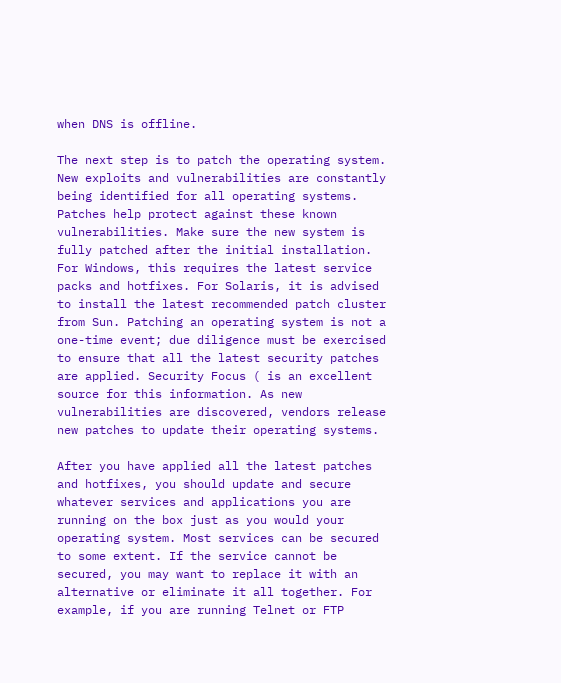when DNS is offline.

The next step is to patch the operating system. New exploits and vulnerabilities are constantly being identified for all operating systems. Patches help protect against these known vulnerabilities. Make sure the new system is fully patched after the initial installation. For Windows, this requires the latest service packs and hotfixes. For Solaris, it is advised to install the latest recommended patch cluster from Sun. Patching an operating system is not a one-time event; due diligence must be exercised to ensure that all the latest security patches are applied. Security Focus ( is an excellent source for this information. As new vulnerabilities are discovered, vendors release new patches to update their operating systems.

After you have applied all the latest patches and hotfixes, you should update and secure whatever services and applications you are running on the box just as you would your operating system. Most services can be secured to some extent. If the service cannot be secured, you may want to replace it with an alternative or eliminate it all together. For example, if you are running Telnet or FTP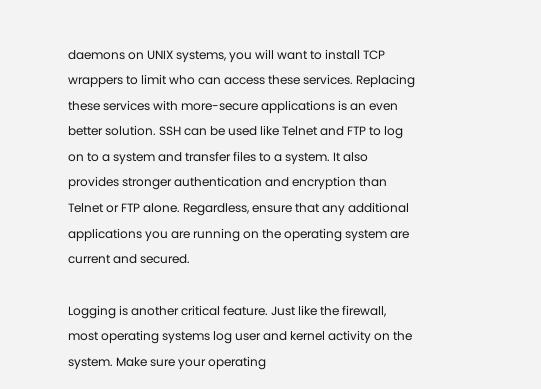daemons on UNIX systems, you will want to install TCP wrappers to limit who can access these services. Replacing these services with more-secure applications is an even better solution. SSH can be used like Telnet and FTP to log on to a system and transfer files to a system. It also provides stronger authentication and encryption than Telnet or FTP alone. Regardless, ensure that any additional applications you are running on the operating system are current and secured.

Logging is another critical feature. Just like the firewall, most operating systems log user and kernel activity on the system. Make sure your operating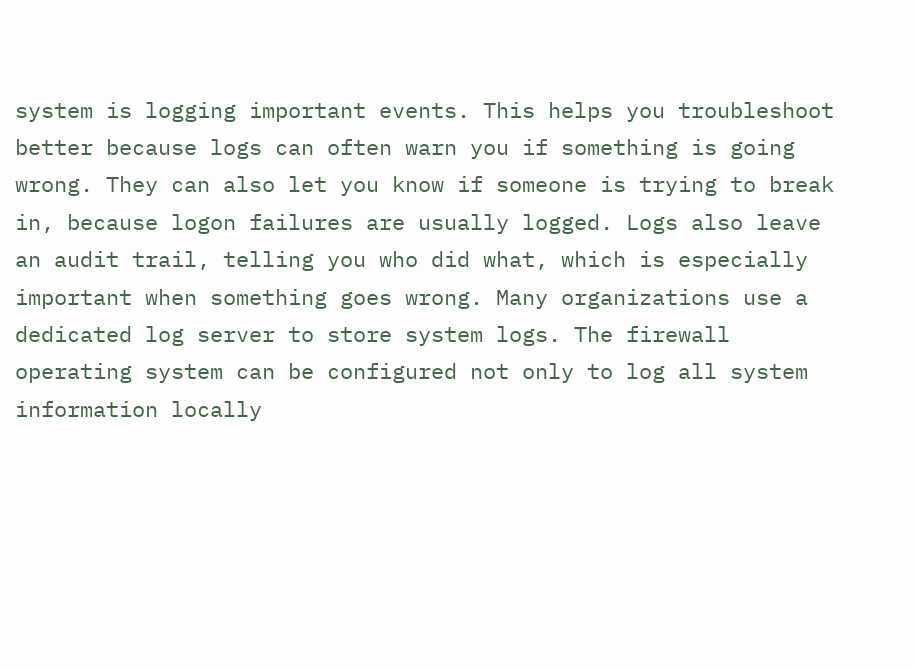system is logging important events. This helps you troubleshoot better because logs can often warn you if something is going wrong. They can also let you know if someone is trying to break in, because logon failures are usually logged. Logs also leave an audit trail, telling you who did what, which is especially important when something goes wrong. Many organizations use a dedicated log server to store system logs. The firewall operating system can be configured not only to log all system information locally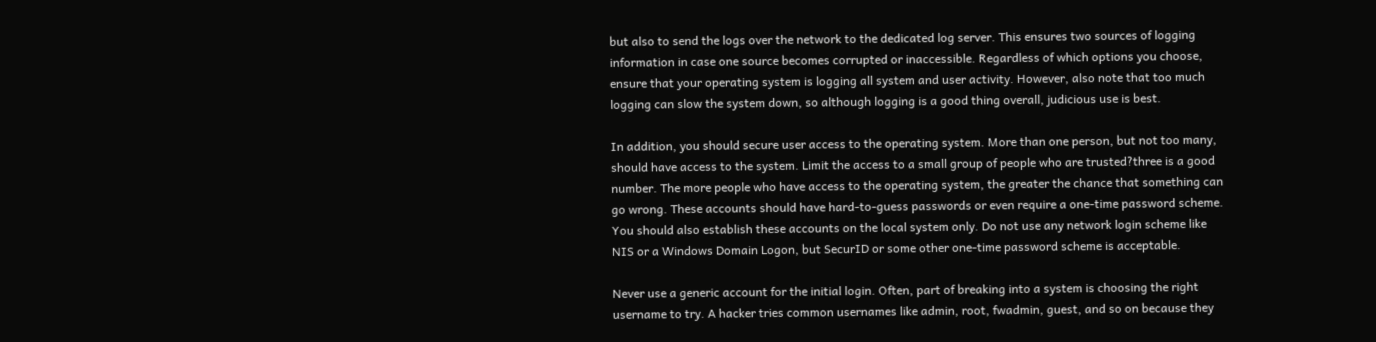but also to send the logs over the network to the dedicated log server. This ensures two sources of logging information in case one source becomes corrupted or inaccessible. Regardless of which options you choose, ensure that your operating system is logging all system and user activity. However, also note that too much logging can slow the system down, so although logging is a good thing overall, judicious use is best.

In addition, you should secure user access to the operating system. More than one person, but not too many, should have access to the system. Limit the access to a small group of people who are trusted?three is a good number. The more people who have access to the operating system, the greater the chance that something can go wrong. These accounts should have hard-to-guess passwords or even require a one-time password scheme. You should also establish these accounts on the local system only. Do not use any network login scheme like NIS or a Windows Domain Logon, but SecurID or some other one-time password scheme is acceptable.

Never use a generic account for the initial login. Often, part of breaking into a system is choosing the right username to try. A hacker tries common usernames like admin, root, fwadmin, guest, and so on because they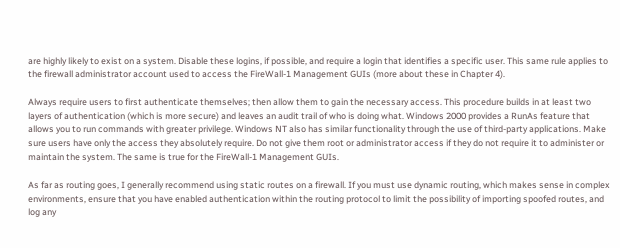are highly likely to exist on a system. Disable these logins, if possible, and require a login that identifies a specific user. This same rule applies to the firewall administrator account used to access the FireWall-1 Management GUIs (more about these in Chapter 4).

Always require users to first authenticate themselves; then allow them to gain the necessary access. This procedure builds in at least two layers of authentication (which is more secure) and leaves an audit trail of who is doing what. Windows 2000 provides a RunAs feature that allows you to run commands with greater privilege. Windows NT also has similar functionality through the use of third-party applications. Make sure users have only the access they absolutely require. Do not give them root or administrator access if they do not require it to administer or maintain the system. The same is true for the FireWall-1 Management GUIs.

As far as routing goes, I generally recommend using static routes on a firewall. If you must use dynamic routing, which makes sense in complex environments, ensure that you have enabled authentication within the routing protocol to limit the possibility of importing spoofed routes, and log any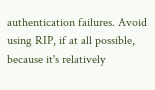authentication failures. Avoid using RIP, if at all possible, because it's relatively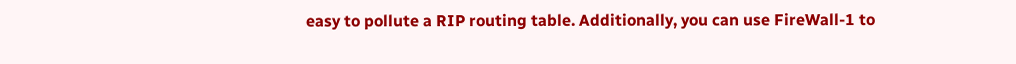easy to pollute a RIP routing table. Additionally, you can use FireWall-1 to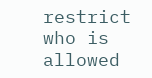restrict who is allowed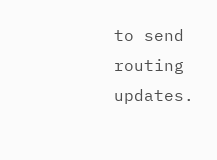to send routing updates.